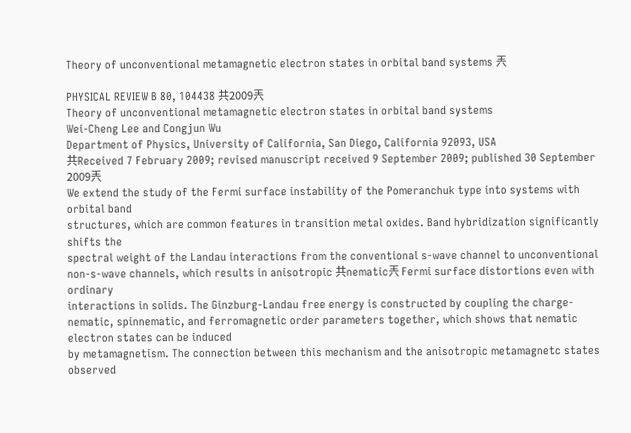Theory of unconventional metamagnetic electron states in orbital band systems 兲

PHYSICAL REVIEW B 80, 104438 共2009兲
Theory of unconventional metamagnetic electron states in orbital band systems
Wei-Cheng Lee and Congjun Wu
Department of Physics, University of California, San Diego, California 92093, USA
共Received 7 February 2009; revised manuscript received 9 September 2009; published 30 September 2009兲
We extend the study of the Fermi surface instability of the Pomeranchuk type into systems with orbital band
structures, which are common features in transition metal oxides. Band hybridization significantly shifts the
spectral weight of the Landau interactions from the conventional s-wave channel to unconventional
non-s-wave channels, which results in anisotropic 共nematic兲 Fermi surface distortions even with ordinary
interactions in solids. The Ginzburg-Landau free energy is constructed by coupling the charge-nematic, spinnematic, and ferromagnetic order parameters together, which shows that nematic electron states can be induced
by metamagnetism. The connection between this mechanism and the anisotropic metamagnetc states observed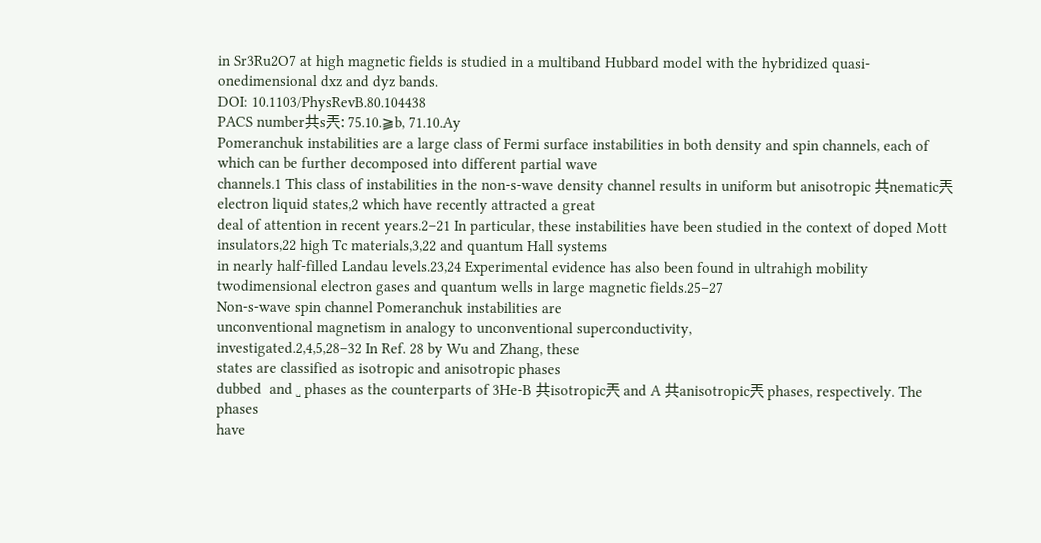in Sr3Ru2O7 at high magnetic fields is studied in a multiband Hubbard model with the hybridized quasi-onedimensional dxz and dyz bands.
DOI: 10.1103/PhysRevB.80.104438
PACS number共s兲: 75.10.⫺b, 71.10.Ay
Pomeranchuk instabilities are a large class of Fermi surface instabilities in both density and spin channels, each of
which can be further decomposed into different partial wave
channels.1 This class of instabilities in the non-s-wave density channel results in uniform but anisotropic 共nematic兲
electron liquid states,2 which have recently attracted a great
deal of attention in recent years.2–21 In particular, these instabilities have been studied in the context of doped Mott
insulators,22 high Tc materials,3,22 and quantum Hall systems
in nearly half-filled Landau levels.23,24 Experimental evidence has also been found in ultrahigh mobility twodimensional electron gases and quantum wells in large magnetic fields.25–27
Non-s-wave spin channel Pomeranchuk instabilities are
unconventional magnetism in analogy to unconventional superconductivity,
investigated.2,4,5,28–32 In Ref. 28 by Wu and Zhang, these
states are classified as isotropic and anisotropic phases
dubbed  and ␣ phases as the counterparts of 3He-B 共isotropic兲 and A 共anisotropic兲 phases, respectively. The  phases
have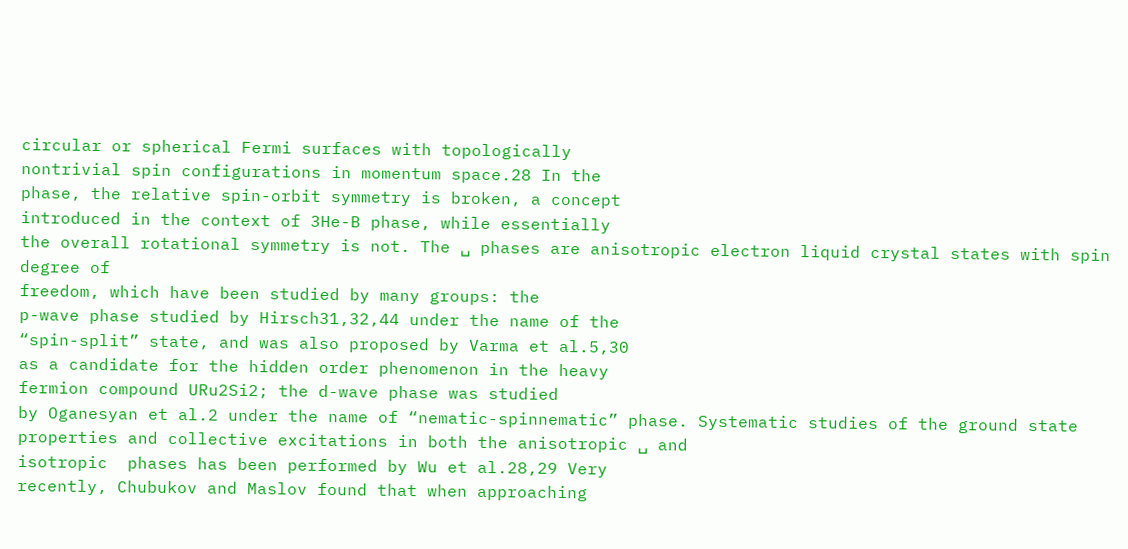circular or spherical Fermi surfaces with topologically
nontrivial spin configurations in momentum space.28 In the
phase, the relative spin-orbit symmetry is broken, a concept
introduced in the context of 3He-B phase, while essentially
the overall rotational symmetry is not. The ␣ phases are anisotropic electron liquid crystal states with spin degree of
freedom, which have been studied by many groups: the
p-wave phase studied by Hirsch31,32,44 under the name of the
“spin-split” state, and was also proposed by Varma et al.5,30
as a candidate for the hidden order phenomenon in the heavy
fermion compound URu2Si2; the d-wave phase was studied
by Oganesyan et al.2 under the name of “nematic-spinnematic” phase. Systematic studies of the ground state properties and collective excitations in both the anisotropic ␣ and
isotropic  phases has been performed by Wu et al.28,29 Very
recently, Chubukov and Maslov found that when approaching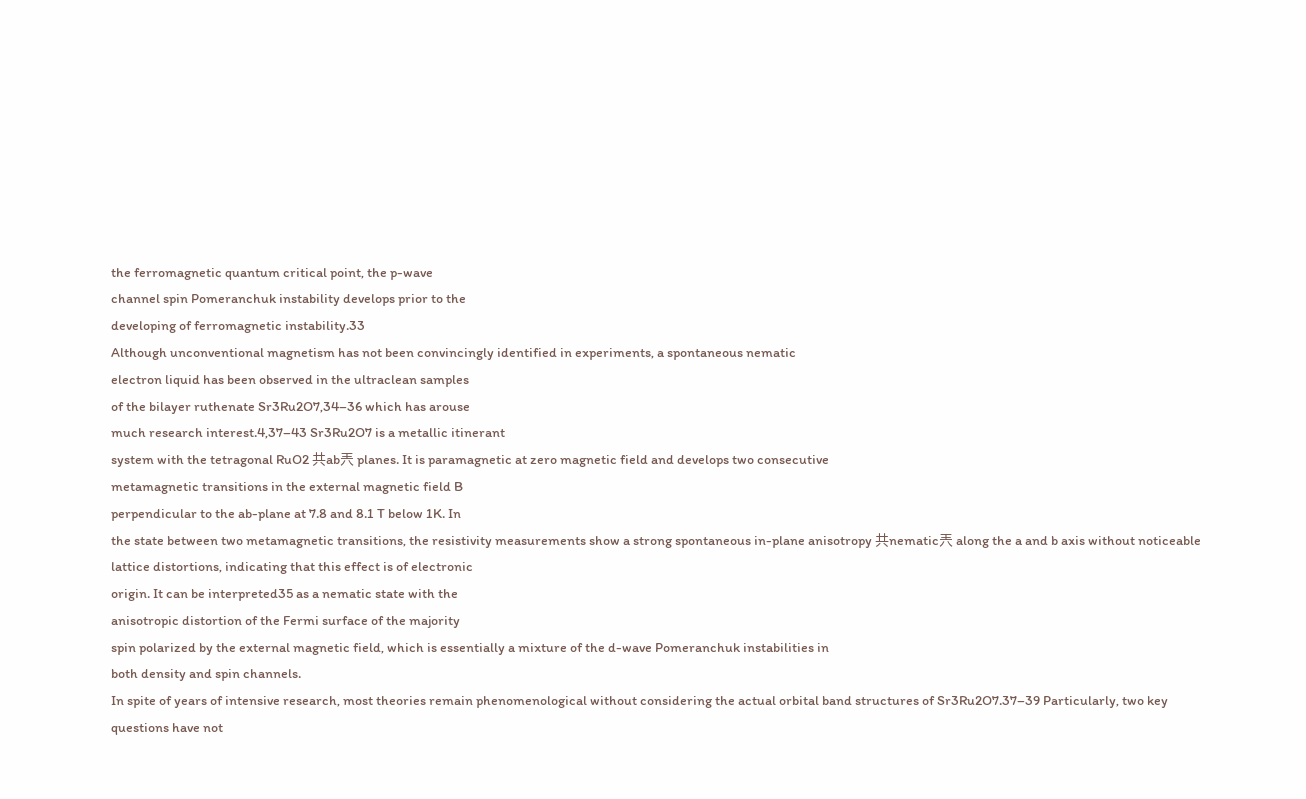the ferromagnetic quantum critical point, the p-wave
channel spin Pomeranchuk instability develops prior to the
developing of ferromagnetic instability.33
Although unconventional magnetism has not been convincingly identified in experiments, a spontaneous nematic
electron liquid has been observed in the ultraclean samples
of the bilayer ruthenate Sr3Ru2O7,34–36 which has arouse
much research interest.4,37–43 Sr3Ru2O7 is a metallic itinerant
system with the tetragonal RuO2 共ab兲 planes. It is paramagnetic at zero magnetic field and develops two consecutive
metamagnetic transitions in the external magnetic field B
perpendicular to the ab-plane at 7.8 and 8.1 T below 1K. In
the state between two metamagnetic transitions, the resistivity measurements show a strong spontaneous in-plane anisotropy 共nematic兲 along the a and b axis without noticeable
lattice distortions, indicating that this effect is of electronic
origin. It can be interpreted35 as a nematic state with the
anisotropic distortion of the Fermi surface of the majority
spin polarized by the external magnetic field, which is essentially a mixture of the d-wave Pomeranchuk instabilities in
both density and spin channels.
In spite of years of intensive research, most theories remain phenomenological without considering the actual orbital band structures of Sr3Ru2O7.37–39 Particularly, two key
questions have not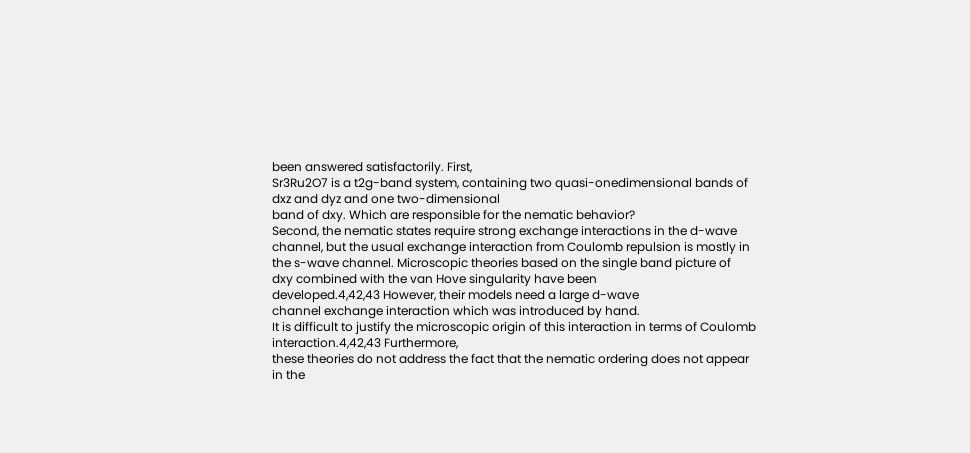been answered satisfactorily. First,
Sr3Ru2O7 is a t2g-band system, containing two quasi-onedimensional bands of dxz and dyz and one two-dimensional
band of dxy. Which are responsible for the nematic behavior?
Second, the nematic states require strong exchange interactions in the d-wave channel, but the usual exchange interaction from Coulomb repulsion is mostly in the s-wave channel. Microscopic theories based on the single band picture of
dxy combined with the van Hove singularity have been
developed.4,42,43 However, their models need a large d-wave
channel exchange interaction which was introduced by hand.
It is difficult to justify the microscopic origin of this interaction in terms of Coulomb interaction.4,42,43 Furthermore,
these theories do not address the fact that the nematic ordering does not appear in the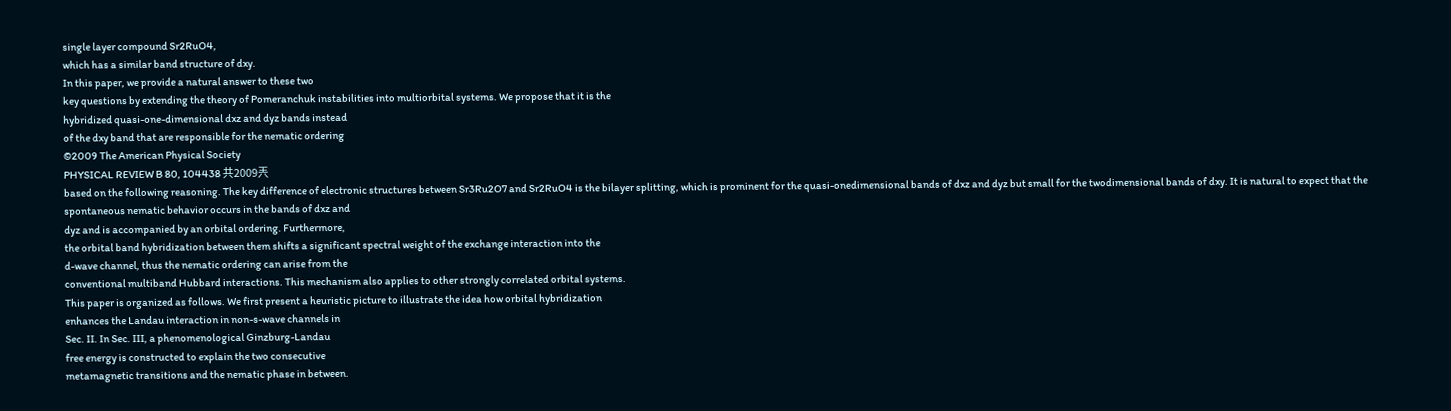single layer compound Sr2RuO4,
which has a similar band structure of dxy.
In this paper, we provide a natural answer to these two
key questions by extending the theory of Pomeranchuk instabilities into multiorbital systems. We propose that it is the
hybridized quasi-one-dimensional dxz and dyz bands instead
of the dxy band that are responsible for the nematic ordering
©2009 The American Physical Society
PHYSICAL REVIEW B 80, 104438 共2009兲
based on the following reasoning. The key difference of electronic structures between Sr3Ru2O7 and Sr2RuO4 is the bilayer splitting, which is prominent for the quasi-onedimensional bands of dxz and dyz but small for the twodimensional bands of dxy. It is natural to expect that the
spontaneous nematic behavior occurs in the bands of dxz and
dyz and is accompanied by an orbital ordering. Furthermore,
the orbital band hybridization between them shifts a significant spectral weight of the exchange interaction into the
d-wave channel, thus the nematic ordering can arise from the
conventional multiband Hubbard interactions. This mechanism also applies to other strongly correlated orbital systems.
This paper is organized as follows. We first present a heuristic picture to illustrate the idea how orbital hybridization
enhances the Landau interaction in non-s-wave channels in
Sec. II. In Sec. III, a phenomenological Ginzburg-Landau
free energy is constructed to explain the two consecutive
metamagnetic transitions and the nematic phase in between.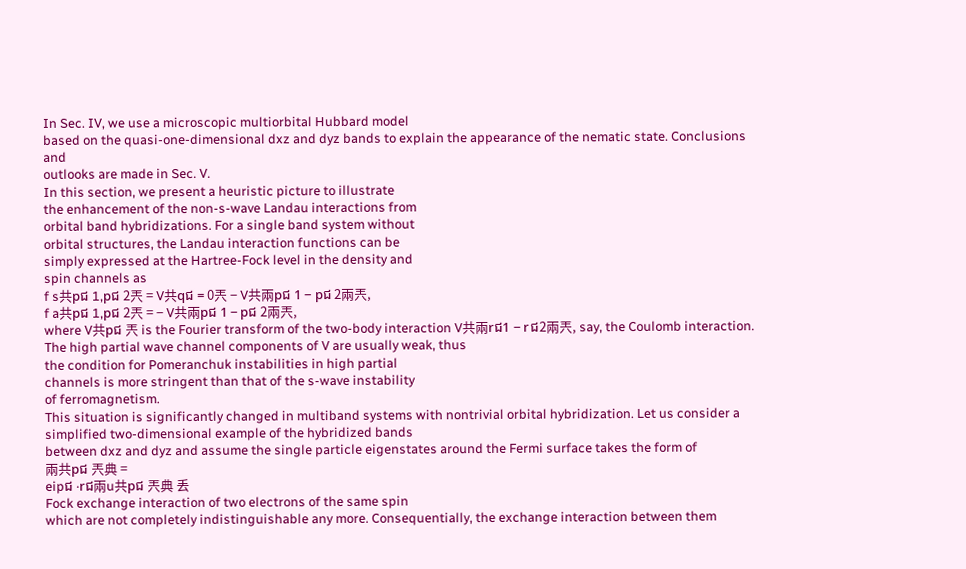In Sec. IV, we use a microscopic multiorbital Hubbard model
based on the quasi-one-dimensional dxz and dyz bands to explain the appearance of the nematic state. Conclusions and
outlooks are made in Sec. V.
In this section, we present a heuristic picture to illustrate
the enhancement of the non-s-wave Landau interactions from
orbital band hybridizations. For a single band system without
orbital structures, the Landau interaction functions can be
simply expressed at the Hartree-Fock level in the density and
spin channels as
f s共pជ 1,pជ 2兲 = V共qជ = 0兲 − V共兩pជ 1 − pជ 2兩兲,
f a共pជ 1,pជ 2兲 = − V共兩pជ 1 − pជ 2兩兲,
where V共pជ 兲 is the Fourier transform of the two-body interaction V共兩rជ1 − rជ2兩兲, say, the Coulomb interaction. The high partial wave channel components of V are usually weak, thus
the condition for Pomeranchuk instabilities in high partial
channels is more stringent than that of the s-wave instability
of ferromagnetism.
This situation is significantly changed in multiband systems with nontrivial orbital hybridization. Let us consider a
simplified two-dimensional example of the hybridized bands
between dxz and dyz and assume the single particle eigenstates around the Fermi surface takes the form of
兩共pជ 兲典 =
eipជ ·rជ兩u共pជ 兲典 丢
Fock exchange interaction of two electrons of the same spin
which are not completely indistinguishable any more. Consequentially, the exchange interaction between them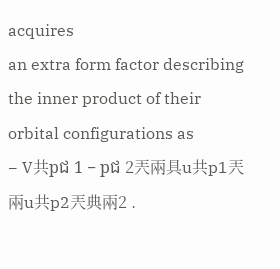acquires
an extra form factor describing the inner product of their
orbital configurations as
− V共pជ 1 − pជ 2兲兩具u共p1兲兩u共p2兲典兩2 .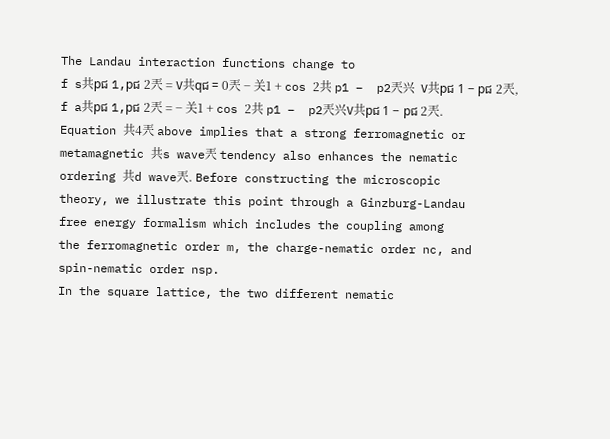The Landau interaction functions change to
f s共pជ 1,pជ 2兲 = V共qជ = 0兲 − 关1 + cos 2共 p1 −  p2兲兴  V共pជ 1 − pជ 2兲,
f a共pជ 1,pជ 2兲 = − 关1 + cos 2共 p1 −  p2兲兴V共pជ 1 − pជ 2兲.
Equation 共4兲 above implies that a strong ferromagnetic or
metamagnetic 共s wave兲 tendency also enhances the nematic
ordering 共d wave兲. Before constructing the microscopic
theory, we illustrate this point through a Ginzburg-Landau
free energy formalism which includes the coupling among
the ferromagnetic order m, the charge-nematic order nc, and
spin-nematic order nsp.
In the square lattice, the two different nematic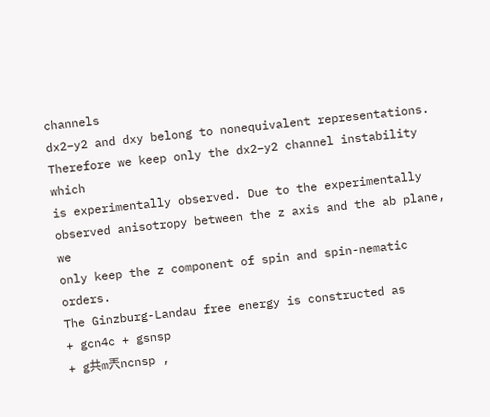channels
dx2−y2 and dxy belong to nonequivalent representations.
Therefore we keep only the dx2−y2 channel instability which
is experimentally observed. Due to the experimentally observed anisotropy between the z axis and the ab plane, we
only keep the z component of spin and spin-nematic orders.
The Ginzburg-Landau free energy is constructed as
+ gcn4c + gsnsp
+ g共m兲ncnsp ,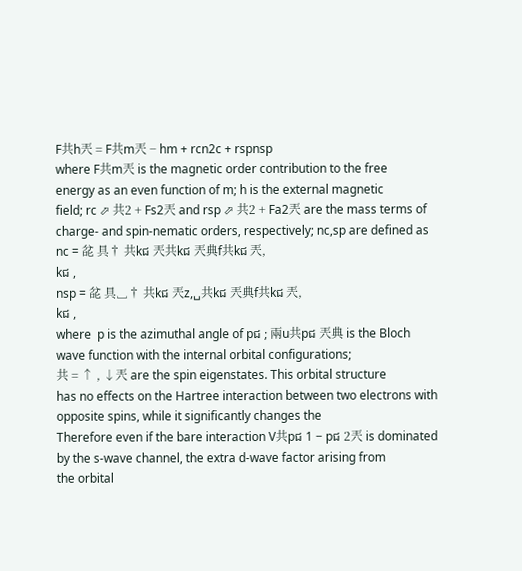F共h兲 = F共m兲 − hm + rcn2c + rspnsp
where F共m兲 is the magnetic order contribution to the free
energy as an even function of m; h is the external magnetic
field; rc ⬀ 共2 + Fs2兲 and rsp ⬀ 共2 + Fa2兲 are the mass terms of
charge- and spin-nematic orders, respectively; nc,sp are defined as
nc = 兺 具† 共kជ 兲共kជ 兲典f共kជ 兲,
kជ ,
nsp = 兺 具␣† 共kជ 兲z,␣共kជ 兲典f共kជ 兲,
kជ ,
where  p is the azimuthal angle of pជ ; 兩u共pជ 兲典 is the Bloch
wave function with the internal orbital configurations;
共 = ↑ , ↓兲 are the spin eigenstates. This orbital structure
has no effects on the Hartree interaction between two electrons with opposite spins, while it significantly changes the
Therefore even if the bare interaction V共pជ 1 − pជ 2兲 is dominated
by the s-wave channel, the extra d-wave factor arising from
the orbital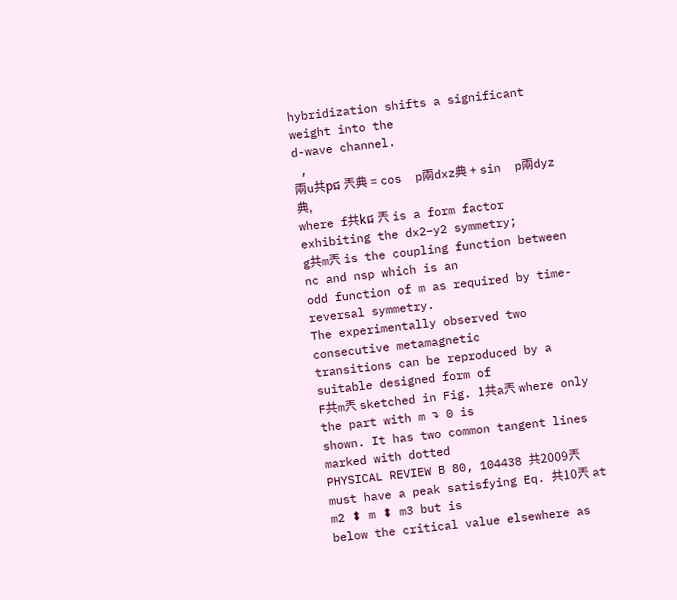hybridization shifts a significant weight into the
d-wave channel.
 ,
兩u共pជ 兲典 = cos  p兩dxz典 + sin  p兩dyz典,
where f共kជ 兲 is a form factor exhibiting the dx2−y2 symmetry;
g共m兲 is the coupling function between nc and nsp which is an
odd function of m as required by time-reversal symmetry.
The experimentally observed two consecutive metamagnetic
transitions can be reproduced by a suitable designed form of
F共m兲 sketched in Fig. 1共a兲 where only the part with m ⬎ 0 is
shown. It has two common tangent lines marked with dotted
PHYSICAL REVIEW B 80, 104438 共2009兲
must have a peak satisfying Eq. 共10兲 at m2 ⬍ m ⬍ m3 but is
below the critical value elsewhere as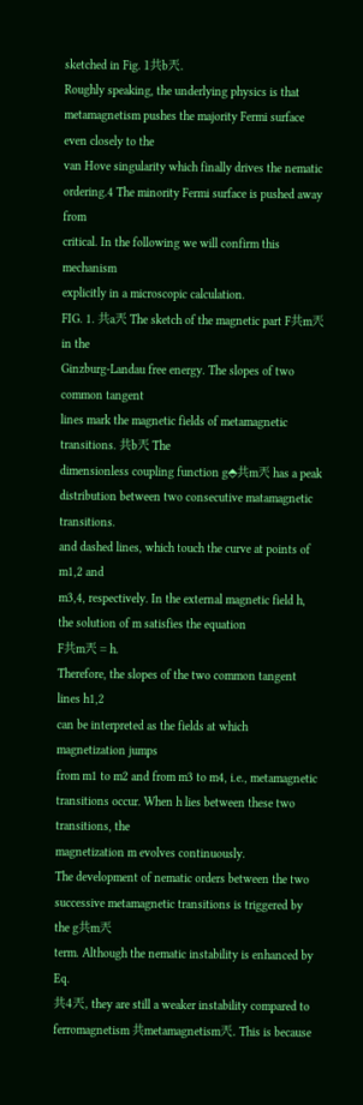sketched in Fig. 1共b兲.
Roughly speaking, the underlying physics is that metamagnetism pushes the majority Fermi surface even closely to the
van Hove singularity which finally drives the nematic
ordering.4 The minority Fermi surface is pushed away from
critical. In the following we will confirm this mechanism
explicitly in a microscopic calculation.
FIG. 1. 共a兲 The sketch of the magnetic part F共m兲 in the
Ginzburg-Landau free energy. The slopes of two common tangent
lines mark the magnetic fields of metamagnetic transitions. 共b兲 The
dimensionless coupling function g⬘共m兲 has a peak distribution between two consecutive matamagnetic transitions.
and dashed lines, which touch the curve at points of m1,2 and
m3,4, respectively. In the external magnetic field h, the solution of m satisfies the equation
F共m兲 = h.
Therefore, the slopes of the two common tangent lines h1,2
can be interpreted as the fields at which magnetization jumps
from m1 to m2 and from m3 to m4, i.e., metamagnetic transitions occur. When h lies between these two transitions, the
magnetization m evolves continuously.
The development of nematic orders between the two successive metamagnetic transitions is triggered by the g共m兲
term. Although the nematic instability is enhanced by Eq.
共4兲, they are still a weaker instability compared to ferromagnetism 共metamagnetism兲. This is because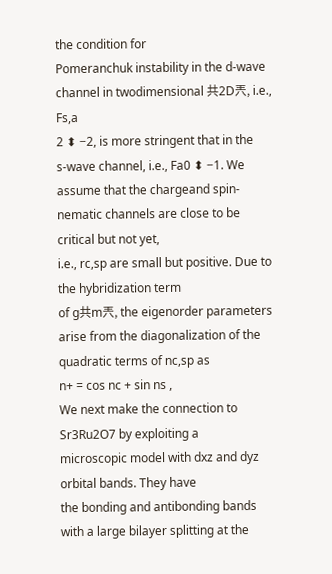the condition for
Pomeranchuk instability in the d-wave channel in twodimensional 共2D兲, i.e., Fs,a
2 ⬍ −2, is more stringent that in the
s-wave channel, i.e., Fa0 ⬍ −1. We assume that the chargeand spin-nematic channels are close to be critical but not yet,
i.e., rc,sp are small but positive. Due to the hybridization term
of g共m兲, the eigenorder parameters arise from the diagonalization of the quadratic terms of nc,sp as
n+ = cos nc + sin ns ,
We next make the connection to Sr3Ru2O7 by exploiting a
microscopic model with dxz and dyz orbital bands. They have
the bonding and antibonding bands with a large bilayer splitting at the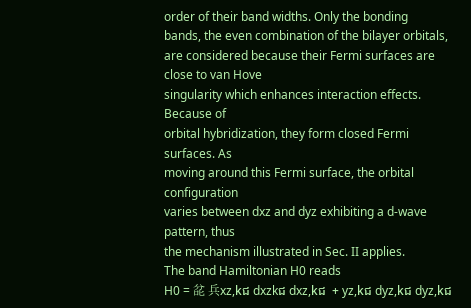order of their band widths. Only the bonding
bands, the even combination of the bilayer orbitals, are considered because their Fermi surfaces are close to van Hove
singularity which enhances interaction effects. Because of
orbital hybridization, they form closed Fermi surfaces. As
moving around this Fermi surface, the orbital configuration
varies between dxz and dyz exhibiting a d-wave pattern, thus
the mechanism illustrated in Sec. II applies.
The band Hamiltonian H0 reads
H0 = 兺 兵xz,kជ dxzkជ dxz,kជ  + yz,kជ dyz,kជ dyz,kជ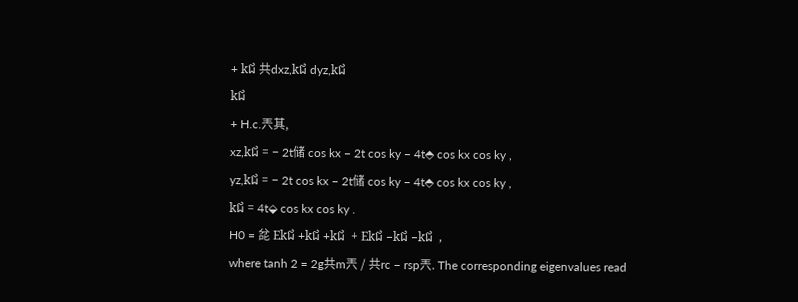+ kជ 共dxz,kជ dyz,kជ
kជ
+ H.c.兲其,
xz,kជ = − 2t储 cos kx − 2t cos ky − 4t⬘ cos kx cos ky ,
yz,kជ = − 2t cos kx − 2t储 cos ky − 4t⬘ cos kx cos ky ,
kជ = 4t⬙ cos kx cos ky .
H0 = 兺 Ekជ +kជ +kជ  + Ekជ −kជ −kជ  ,
where tanh 2 = 2g共m兲 / 共rc − rsp兲. The corresponding eigenvalues read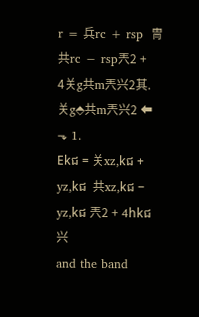r = 兵rc + rsp  冑共rc − rsp兲2 + 4关g共m兲兴2其.
关g⬘共m兲兴2 ⬅
⬎ 1.
Ekជ = 关xz,kជ + yz,kជ  共xz,kជ − yz,kជ 兲2 + 4hkជ 兴
and the band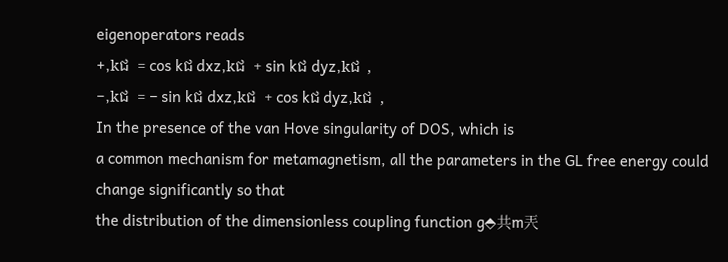eigenoperators reads
+,kជ  = cos kជ dxz,kជ  + sin kជ dyz,kជ  ,
−,kជ  = − sin kជ dxz,kជ  + cos kជ dyz,kជ  ,
In the presence of the van Hove singularity of DOS, which is
a common mechanism for metamagnetism, all the parameters in the GL free energy could change significantly so that
the distribution of the dimensionless coupling function g⬘共m兲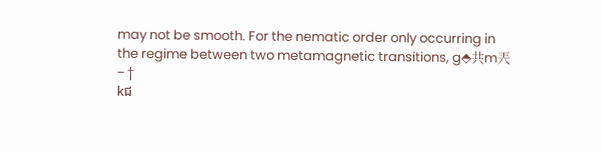may not be smooth. For the nematic order only occurring in
the regime between two metamagnetic transitions, g⬘共m兲
− †
kជ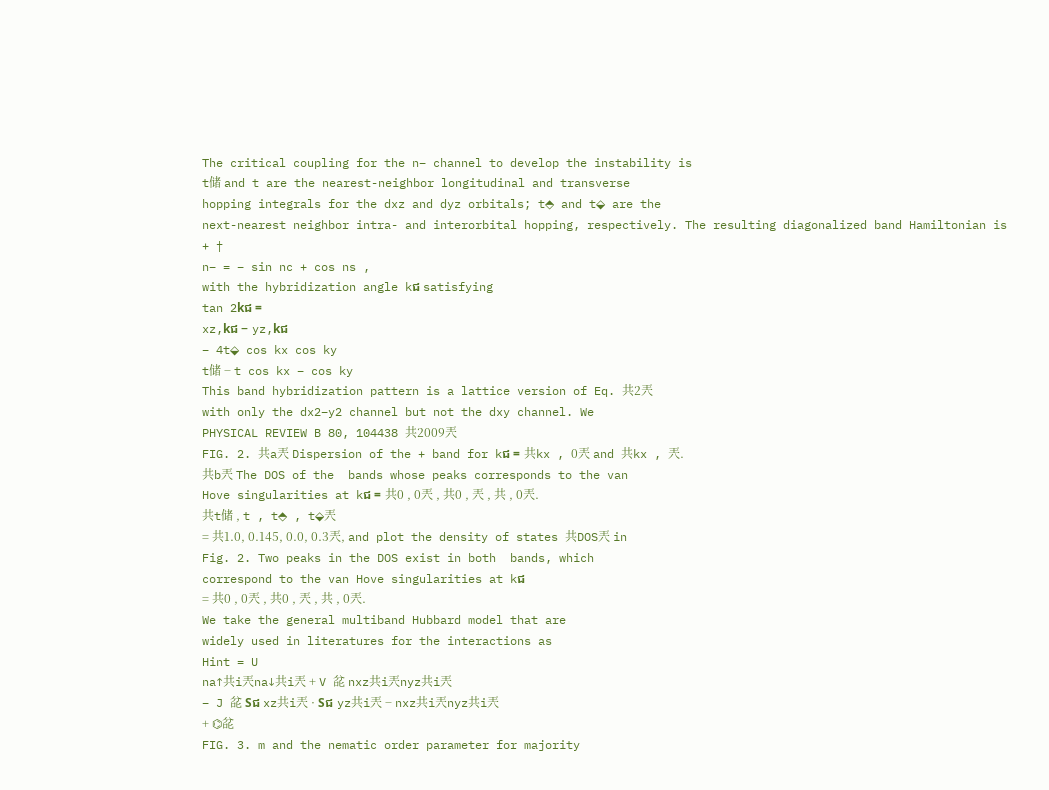The critical coupling for the n− channel to develop the instability is
t储 and t are the nearest-neighbor longitudinal and transverse
hopping integrals for the dxz and dyz orbitals; t⬘ and t⬙ are the
next-nearest neighbor intra- and interorbital hopping, respectively. The resulting diagonalized band Hamiltonian is
+ †
n− = − sin nc + cos ns ,
with the hybridization angle kជ satisfying
tan 2kជ =
xz,kជ − yz,kជ
− 4t⬙ cos kx cos ky
t储 − t cos kx − cos ky
This band hybridization pattern is a lattice version of Eq. 共2兲
with only the dx2−y2 channel but not the dxy channel. We
PHYSICAL REVIEW B 80, 104438 共2009兲
FIG. 2. 共a兲 Dispersion of the + band for kជ = 共kx , 0兲 and 共kx , 兲.
共b兲 The DOS of the  bands whose peaks corresponds to the van
Hove singularities at kជ = 共0 , 0兲 , 共0 , 兲 , 共 , 0兲.
共t储 , t , t⬘ , t⬙兲
= 共1.0, 0.145, 0.0, 0.3兲, and plot the density of states 共DOS兲 in
Fig. 2. Two peaks in the DOS exist in both  bands, which
correspond to the van Hove singularities at kជ
= 共0 , 0兲 , 共0 , 兲 , 共 , 0兲.
We take the general multiband Hubbard model that are
widely used in literatures for the interactions as
Hint = U
na↑共i兲na↓共i兲 + V 兺 nxz共i兲nyz共i兲
− J 兺 Sជ xz共i兲 · Sជ yz共i兲 − nxz共i兲nyz共i兲
+ ⌬兺
FIG. 3. m and the nematic order parameter for majority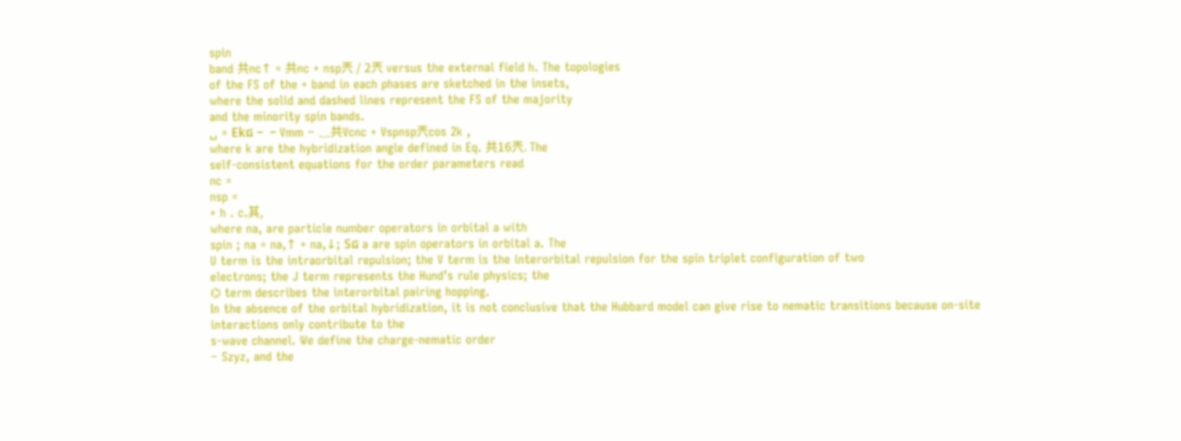spin
band 共nc↑ = 共nc + nsp兲 / 2兲 versus the external field h. The topologies
of the FS of the + band in each phases are sketched in the insets,
where the solid and dashed lines represent the FS of the majority
and the minority spin bands.
␣ = Ekជ −  − Vmm − ␣共Vcnc + Vspnsp兲cos 2k ,
where k are the hybridization angle defined in Eq. 共16兲. The
self-consistent equations for the order parameters read
nc =
nsp =
+ h . c.其,
where na, are particle number operators in orbital a with
spin ; na = na,↑ + na,↓; Sជ a are spin operators in orbital a. The
U term is the intraorbital repulsion; the V term is the interorbital repulsion for the spin triplet configuration of two
electrons; the J term represents the Hund’s rule physics; the
⌬ term describes the interorbital pairing hopping.
In the absence of the orbital hybridization, it is not conclusive that the Hubbard model can give rise to nematic transitions because on-site interactions only contribute to the
s-wave channel. We define the charge-nematic order
− Szyz, and the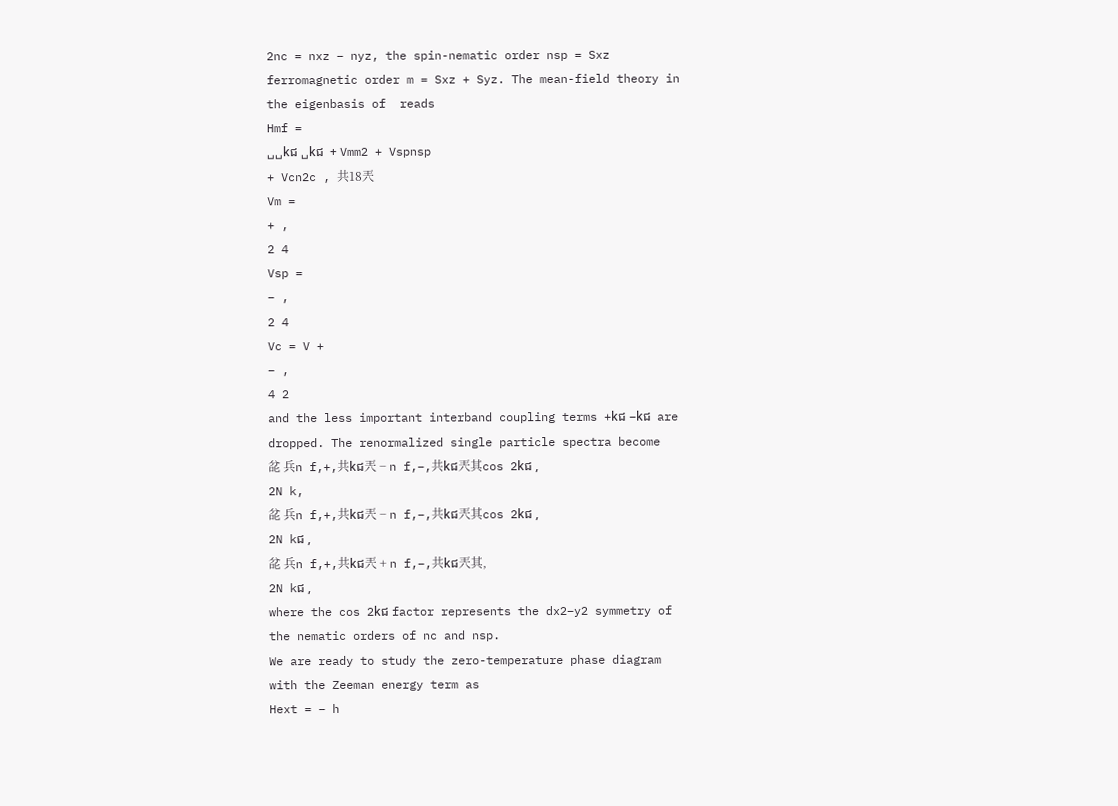2nc = nxz − nyz, the spin-nematic order nsp = Sxz
ferromagnetic order m = Sxz + Syz. The mean-field theory in
the eigenbasis of  reads
Hmf =
␣␣kជ ␣kជ  + Vmm2 + Vspnsp
+ Vcn2c , 共18兲
Vm =
+ ,
2 4
Vsp =
− ,
2 4
Vc = V +
− ,
4 2
and the less important interband coupling terms +kជ −kជ  are
dropped. The renormalized single particle spectra become
兺 兵n f,+,共kជ兲 − n f,−,共kជ兲其cos 2kជ ,
2N k,
兺 兵n f,+,共kជ兲 − n f,−,共kជ兲其cos 2kជ ,
2N kជ ,
兺 兵n f,+,共kជ兲 + n f,−,共kជ兲其,
2N kជ ,
where the cos 2kជ factor represents the dx2−y2 symmetry of
the nematic orders of nc and nsp.
We are ready to study the zero-temperature phase diagram
with the Zeeman energy term as
Hext = − h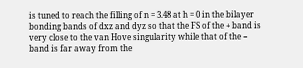is tuned to reach the filling of n = 3.48 at h = 0 in the bilayer
bonding bands of dxz and dyz so that the FS of the + band is
very close to the van Hove singularity while that of the −
band is far away from the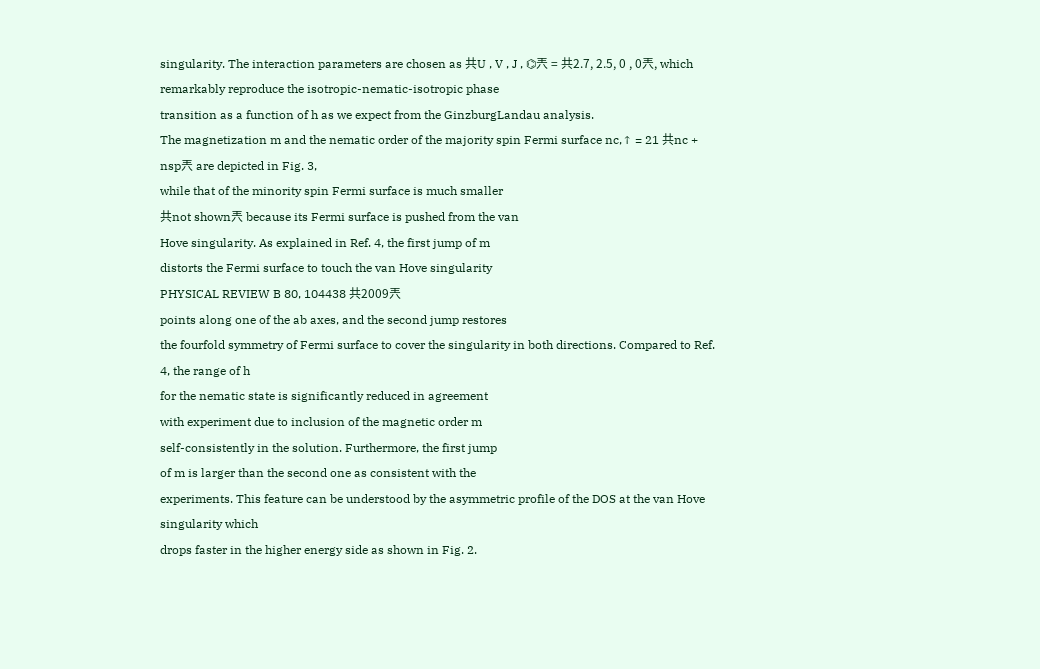singularity. The interaction parameters are chosen as 共U , V , J , ⌬兲 = 共2.7, 2.5, 0 , 0兲, which remarkably reproduce the isotropic-nematic-isotropic phase
transition as a function of h as we expect from the GinzburgLandau analysis.
The magnetization m and the nematic order of the majority spin Fermi surface nc,↑ = 21 共nc + nsp兲 are depicted in Fig. 3,
while that of the minority spin Fermi surface is much smaller
共not shown兲 because its Fermi surface is pushed from the van
Hove singularity. As explained in Ref. 4, the first jump of m
distorts the Fermi surface to touch the van Hove singularity
PHYSICAL REVIEW B 80, 104438 共2009兲
points along one of the ab axes, and the second jump restores
the fourfold symmetry of Fermi surface to cover the singularity in both directions. Compared to Ref. 4, the range of h
for the nematic state is significantly reduced in agreement
with experiment due to inclusion of the magnetic order m
self-consistently in the solution. Furthermore, the first jump
of m is larger than the second one as consistent with the
experiments. This feature can be understood by the asymmetric profile of the DOS at the van Hove singularity which
drops faster in the higher energy side as shown in Fig. 2.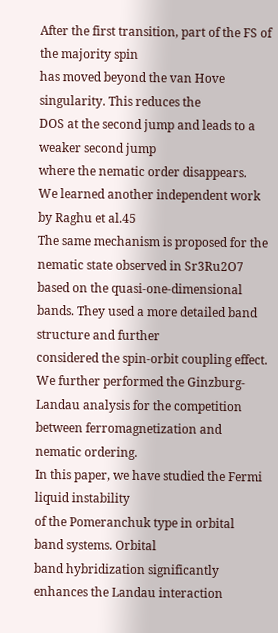After the first transition, part of the FS of the majority spin
has moved beyond the van Hove singularity. This reduces the
DOS at the second jump and leads to a weaker second jump
where the nematic order disappears.
We learned another independent work by Raghu et al.45
The same mechanism is proposed for the nematic state observed in Sr3Ru2O7 based on the quasi-one-dimensional
bands. They used a more detailed band structure and further
considered the spin-orbit coupling effect. We further performed the Ginzburg-Landau analysis for the competition
between ferromagnetization and nematic ordering.
In this paper, we have studied the Fermi liquid instability
of the Pomeranchuk type in orbital band systems. Orbital
band hybridization significantly enhances the Landau interaction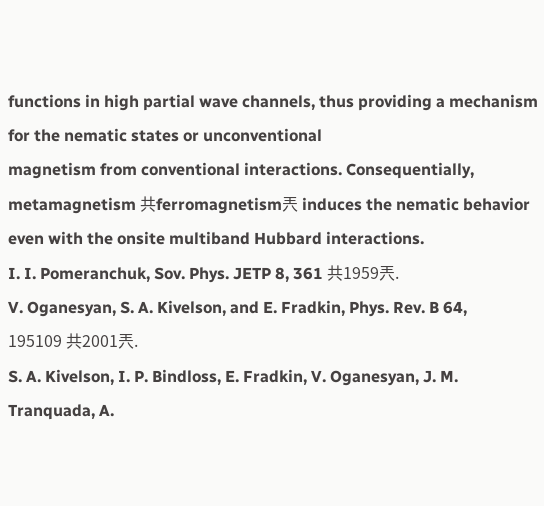functions in high partial wave channels, thus providing a mechanism for the nematic states or unconventional
magnetism from conventional interactions. Consequentially,
metamagnetism 共ferromagnetism兲 induces the nematic behavior even with the onsite multiband Hubbard interactions.
I. I. Pomeranchuk, Sov. Phys. JETP 8, 361 共1959兲.
V. Oganesyan, S. A. Kivelson, and E. Fradkin, Phys. Rev. B 64,
195109 共2001兲.
S. A. Kivelson, I. P. Bindloss, E. Fradkin, V. Oganesyan, J. M.
Tranquada, A.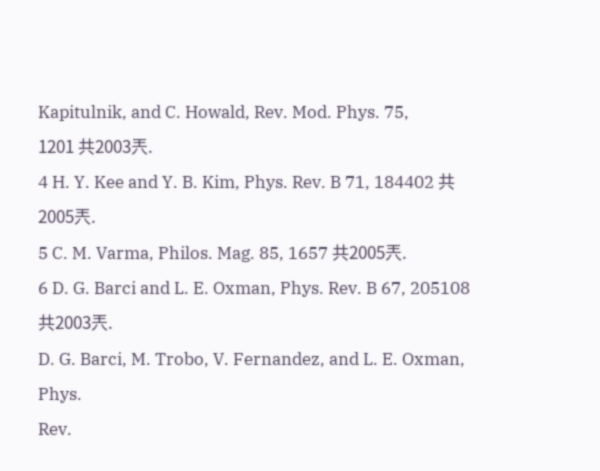Kapitulnik, and C. Howald, Rev. Mod. Phys. 75,
1201 共2003兲.
4 H. Y. Kee and Y. B. Kim, Phys. Rev. B 71, 184402 共2005兲.
5 C. M. Varma, Philos. Mag. 85, 1657 共2005兲.
6 D. G. Barci and L. E. Oxman, Phys. Rev. B 67, 205108 共2003兲.
D. G. Barci, M. Trobo, V. Fernandez, and L. E. Oxman, Phys.
Rev.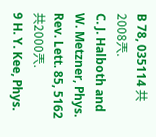B 78, 035114 共2008兲.
C. J. Halboth and W. Metzner, Phys. Rev. Lett. 85, 5162 共2000兲.
9 H. Y. Kee, Phys.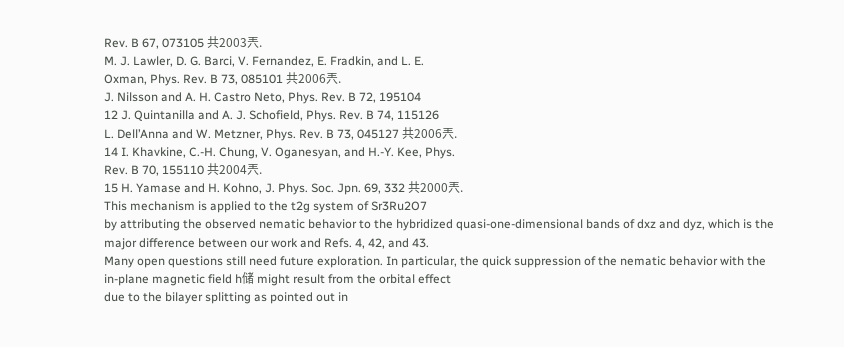Rev. B 67, 073105 共2003兲.
M. J. Lawler, D. G. Barci, V. Fernandez, E. Fradkin, and L. E.
Oxman, Phys. Rev. B 73, 085101 共2006兲.
J. Nilsson and A. H. Castro Neto, Phys. Rev. B 72, 195104
12 J. Quintanilla and A. J. Schofield, Phys. Rev. B 74, 115126
L. Dell’Anna and W. Metzner, Phys. Rev. B 73, 045127 共2006兲.
14 I. Khavkine, C.-H. Chung, V. Oganesyan, and H.-Y. Kee, Phys.
Rev. B 70, 155110 共2004兲.
15 H. Yamase and H. Kohno, J. Phys. Soc. Jpn. 69, 332 共2000兲.
This mechanism is applied to the t2g system of Sr3Ru2O7
by attributing the observed nematic behavior to the hybridized quasi-one-dimensional bands of dxz and dyz, which is the
major difference between our work and Refs. 4, 42, and 43.
Many open questions still need future exploration. In particular, the quick suppression of the nematic behavior with the
in-plane magnetic field h储 might result from the orbital effect
due to the bilayer splitting as pointed out in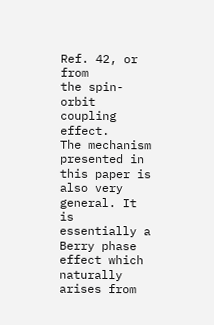Ref. 42, or from
the spin-orbit coupling effect.
The mechanism presented in this paper is also very general. It is essentially a Berry phase effect which naturally
arises from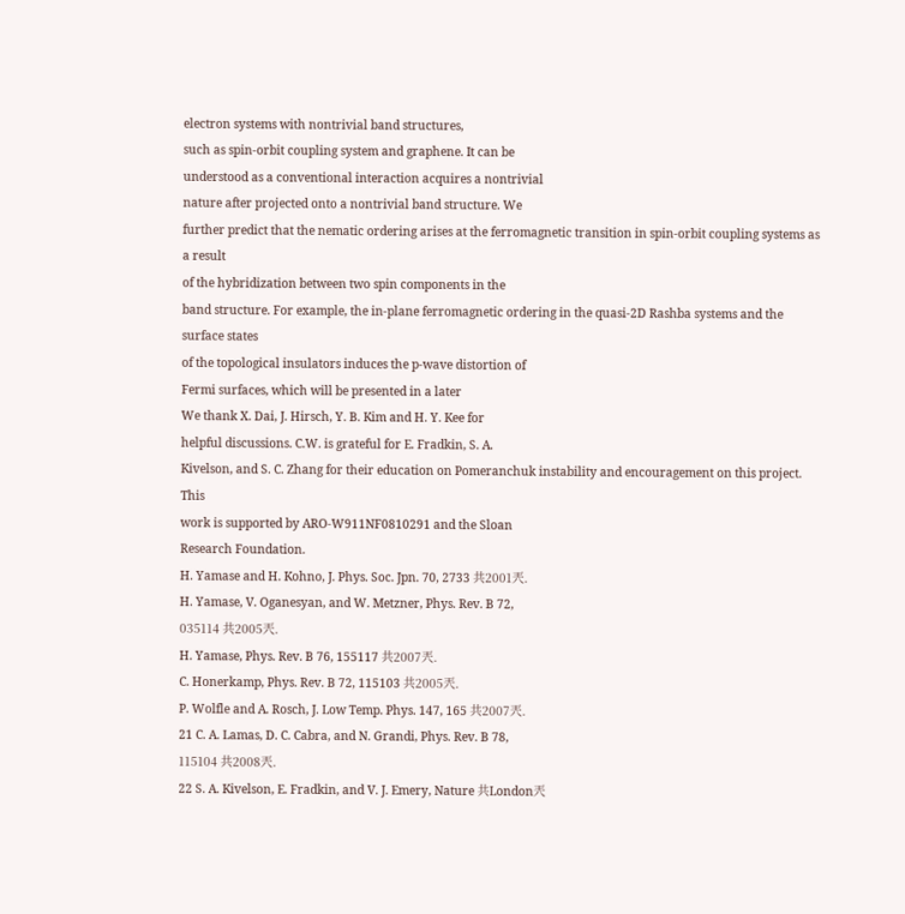electron systems with nontrivial band structures,
such as spin-orbit coupling system and graphene. It can be
understood as a conventional interaction acquires a nontrivial
nature after projected onto a nontrivial band structure. We
further predict that the nematic ordering arises at the ferromagnetic transition in spin-orbit coupling systems as a result
of the hybridization between two spin components in the
band structure. For example, the in-plane ferromagnetic ordering in the quasi-2D Rashba systems and the surface states
of the topological insulators induces the p-wave distortion of
Fermi surfaces, which will be presented in a later
We thank X. Dai, J. Hirsch, Y. B. Kim and H. Y. Kee for
helpful discussions. C.W. is grateful for E. Fradkin, S. A.
Kivelson, and S. C. Zhang for their education on Pomeranchuk instability and encouragement on this project. This
work is supported by ARO-W911NF0810291 and the Sloan
Research Foundation.
H. Yamase and H. Kohno, J. Phys. Soc. Jpn. 70, 2733 共2001兲.
H. Yamase, V. Oganesyan, and W. Metzner, Phys. Rev. B 72,
035114 共2005兲.
H. Yamase, Phys. Rev. B 76, 155117 共2007兲.
C. Honerkamp, Phys. Rev. B 72, 115103 共2005兲.
P. Wolfle and A. Rosch, J. Low Temp. Phys. 147, 165 共2007兲.
21 C. A. Lamas, D. C. Cabra, and N. Grandi, Phys. Rev. B 78,
115104 共2008兲.
22 S. A. Kivelson, E. Fradkin, and V. J. Emery, Nature 共London兲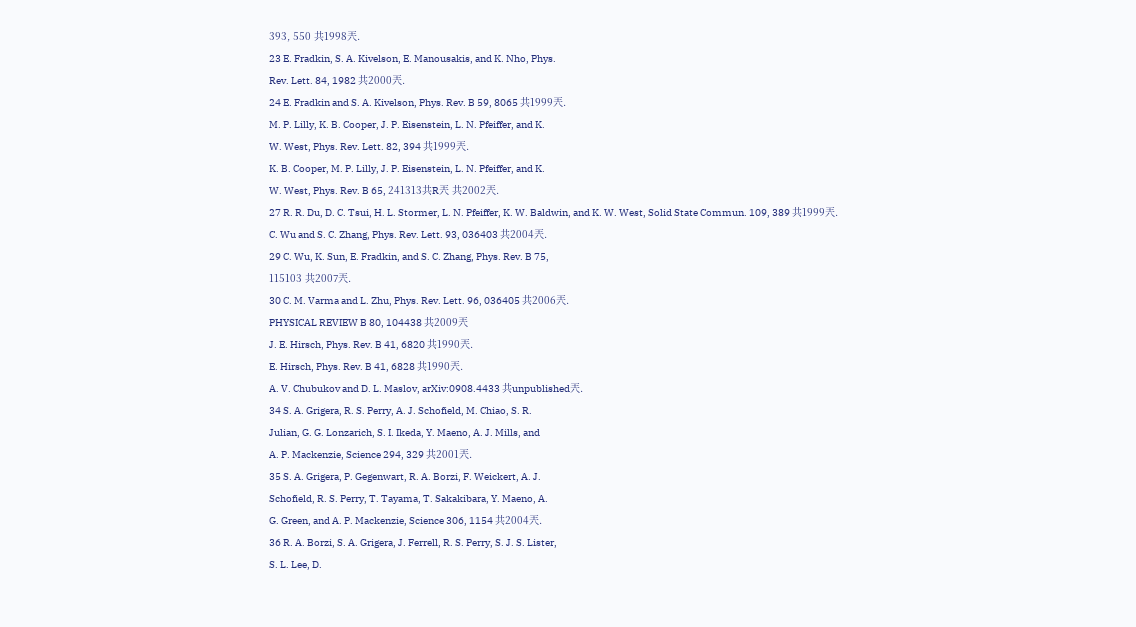393, 550 共1998兲.
23 E. Fradkin, S. A. Kivelson, E. Manousakis, and K. Nho, Phys.
Rev. Lett. 84, 1982 共2000兲.
24 E. Fradkin and S. A. Kivelson, Phys. Rev. B 59, 8065 共1999兲.
M. P. Lilly, K. B. Cooper, J. P. Eisenstein, L. N. Pfeiffer, and K.
W. West, Phys. Rev. Lett. 82, 394 共1999兲.
K. B. Cooper, M. P. Lilly, J. P. Eisenstein, L. N. Pfeiffer, and K.
W. West, Phys. Rev. B 65, 241313共R兲 共2002兲.
27 R. R. Du, D. C. Tsui, H. L. Stormer, L. N. Pfeiffer, K. W. Baldwin, and K. W. West, Solid State Commun. 109, 389 共1999兲.
C. Wu and S. C. Zhang, Phys. Rev. Lett. 93, 036403 共2004兲.
29 C. Wu, K. Sun, E. Fradkin, and S. C. Zhang, Phys. Rev. B 75,
115103 共2007兲.
30 C. M. Varma and L. Zhu, Phys. Rev. Lett. 96, 036405 共2006兲.
PHYSICAL REVIEW B 80, 104438 共2009兲
J. E. Hirsch, Phys. Rev. B 41, 6820 共1990兲.
E. Hirsch, Phys. Rev. B 41, 6828 共1990兲.
A. V. Chubukov and D. L. Maslov, arXiv:0908.4433 共unpublished兲.
34 S. A. Grigera, R. S. Perry, A. J. Schofield, M. Chiao, S. R.
Julian, G. G. Lonzarich, S. I. Ikeda, Y. Maeno, A. J. Mills, and
A. P. Mackenzie, Science 294, 329 共2001兲.
35 S. A. Grigera, P. Gegenwart, R. A. Borzi, F. Weickert, A. J.
Schofield, R. S. Perry, T. Tayama, T. Sakakibara, Y. Maeno, A.
G. Green, and A. P. Mackenzie, Science 306, 1154 共2004兲.
36 R. A. Borzi, S. A. Grigera, J. Ferrell, R. S. Perry, S. J. S. Lister,
S. L. Lee, D.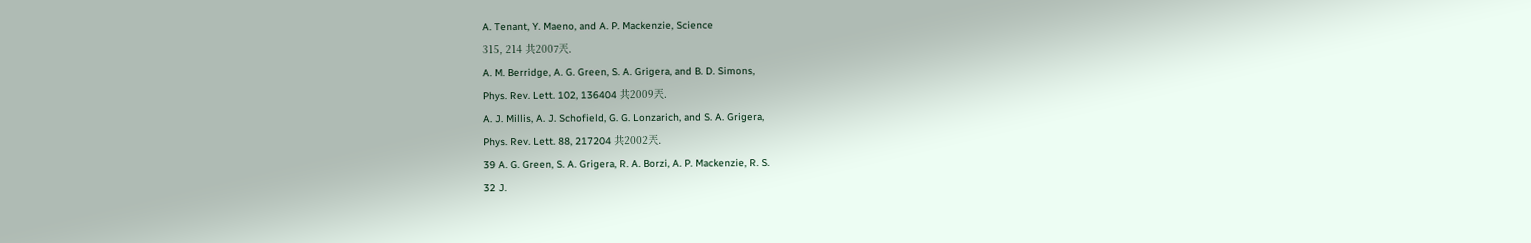A. Tenant, Y. Maeno, and A. P. Mackenzie, Science
315, 214 共2007兲.
A. M. Berridge, A. G. Green, S. A. Grigera, and B. D. Simons,
Phys. Rev. Lett. 102, 136404 共2009兲.
A. J. Millis, A. J. Schofield, G. G. Lonzarich, and S. A. Grigera,
Phys. Rev. Lett. 88, 217204 共2002兲.
39 A. G. Green, S. A. Grigera, R. A. Borzi, A. P. Mackenzie, R. S.
32 J.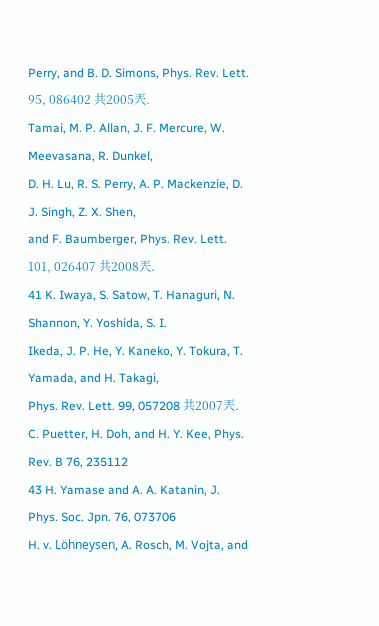Perry, and B. D. Simons, Phys. Rev. Lett. 95, 086402 共2005兲.
Tamai, M. P. Allan, J. F. Mercure, W. Meevasana, R. Dunkel,
D. H. Lu, R. S. Perry, A. P. Mackenzie, D. J. Singh, Z. X. Shen,
and F. Baumberger, Phys. Rev. Lett. 101, 026407 共2008兲.
41 K. Iwaya, S. Satow, T. Hanaguri, N. Shannon, Y. Yoshida, S. I.
Ikeda, J. P. He, Y. Kaneko, Y. Tokura, T. Yamada, and H. Takagi,
Phys. Rev. Lett. 99, 057208 共2007兲.
C. Puetter, H. Doh, and H. Y. Kee, Phys. Rev. B 76, 235112
43 H. Yamase and A. A. Katanin, J. Phys. Soc. Jpn. 76, 073706
H. v. Löhneysen, A. Rosch, M. Vojta, and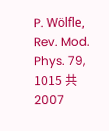P. Wölfle, Rev. Mod.
Phys. 79, 1015 共2007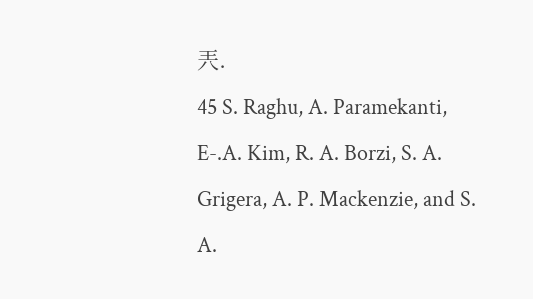兲.
45 S. Raghu, A. Paramekanti, E-.A. Kim, R. A. Borzi, S. A. Grigera, A. P. Mackenzie, and S. A.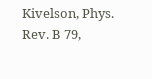Kivelson, Phys. Rev. B 79,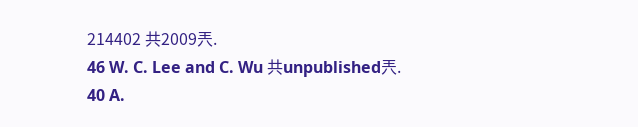214402 共2009兲.
46 W. C. Lee and C. Wu 共unpublished兲.
40 A.